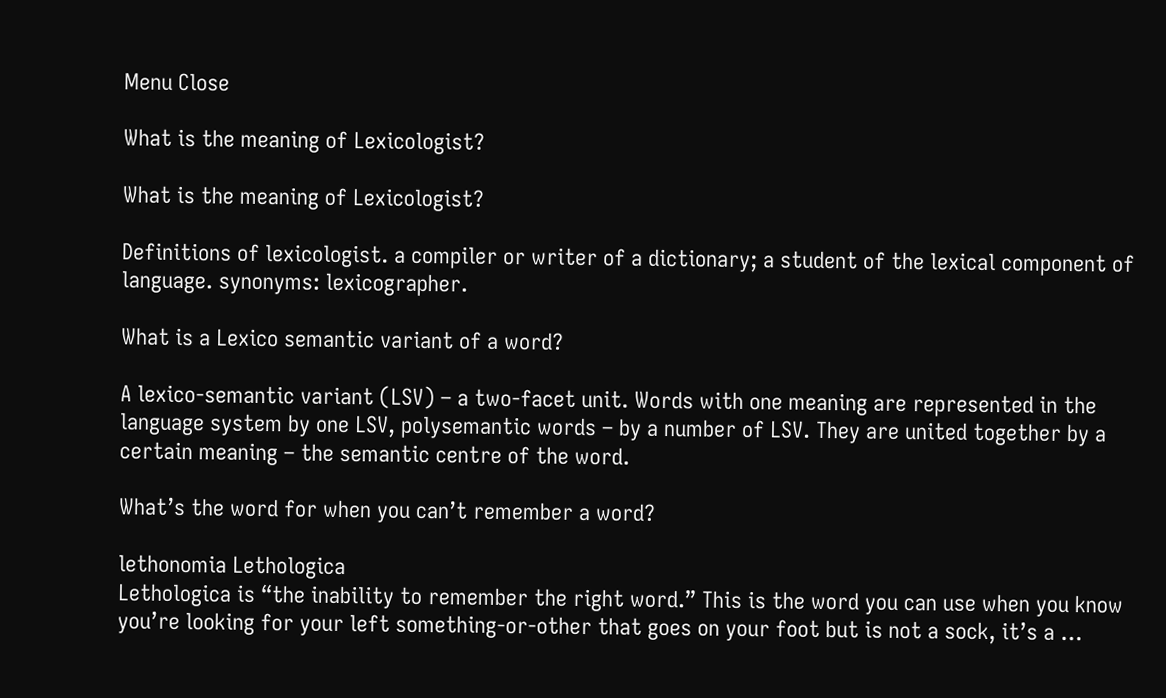Menu Close

What is the meaning of Lexicologist?

What is the meaning of Lexicologist?

Definitions of lexicologist. a compiler or writer of a dictionary; a student of the lexical component of language. synonyms: lexicographer.

What is a Lexico semantic variant of a word?

A lexico-semantic variant (LSV) – a two-facet unit. Words with one meaning are represented in the language system by one LSV, polysemantic words – by a number of LSV. They are united together by a certain meaning – the semantic centre of the word.

What’s the word for when you can’t remember a word?

lethonomia Lethologica
Lethologica is “the inability to remember the right word.” This is the word you can use when you know you’re looking for your left something-or-other that goes on your foot but is not a sock, it’s a …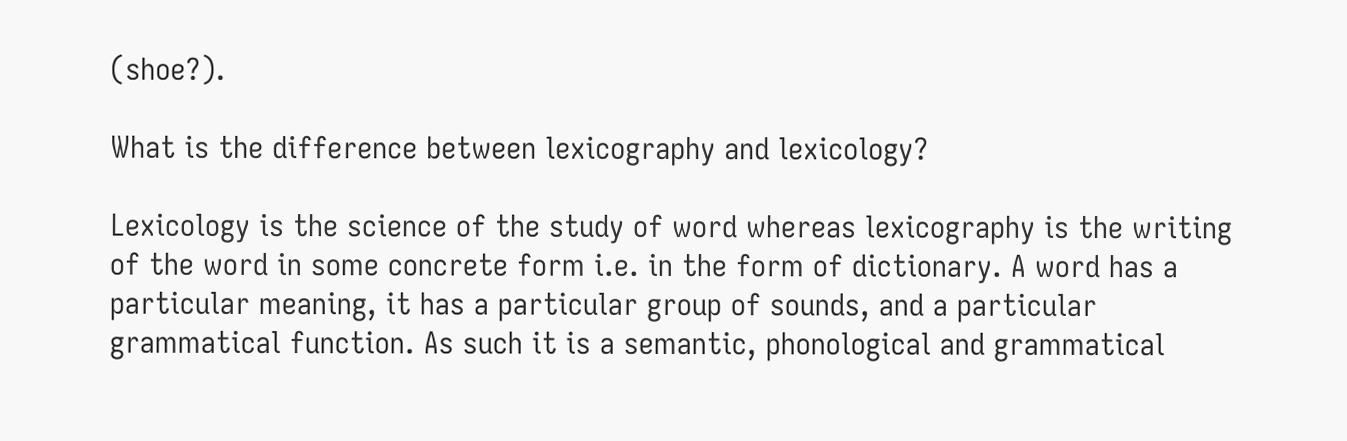(shoe?).

What is the difference between lexicography and lexicology?

Lexicology is the science of the study of word whereas lexicography is the writing of the word in some concrete form i.e. in the form of dictionary. A word has a particular meaning, it has a particular group of sounds, and a particular grammatical function. As such it is a semantic, phonological and grammatical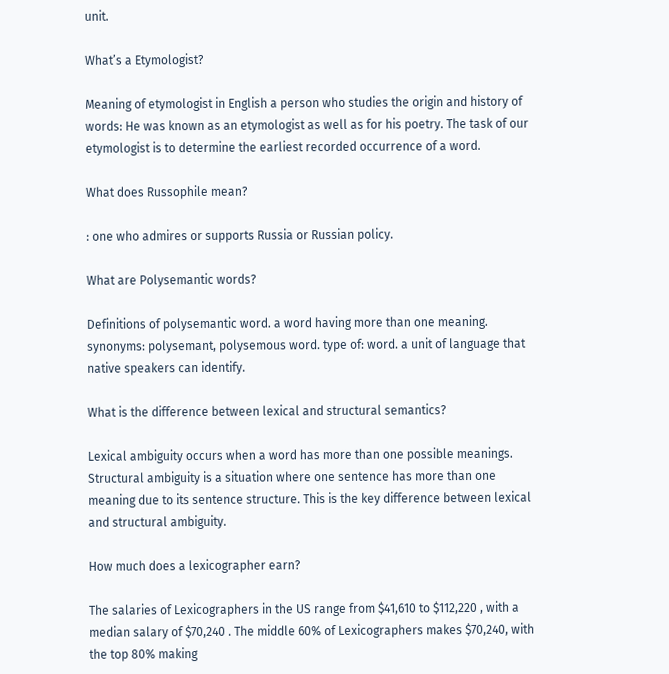unit.

What’s a Etymologist?

Meaning of etymologist in English a person who studies the origin and history of words: He was known as an etymologist as well as for his poetry. The task of our etymologist is to determine the earliest recorded occurrence of a word.

What does Russophile mean?

: one who admires or supports Russia or Russian policy.

What are Polysemantic words?

Definitions of polysemantic word. a word having more than one meaning. synonyms: polysemant, polysemous word. type of: word. a unit of language that native speakers can identify.

What is the difference between lexical and structural semantics?

Lexical ambiguity occurs when a word has more than one possible meanings. Structural ambiguity is a situation where one sentence has more than one meaning due to its sentence structure. This is the key difference between lexical and structural ambiguity.

How much does a lexicographer earn?

The salaries of Lexicographers in the US range from $41,610 to $112,220 , with a median salary of $70,240 . The middle 60% of Lexicographers makes $70,240, with the top 80% making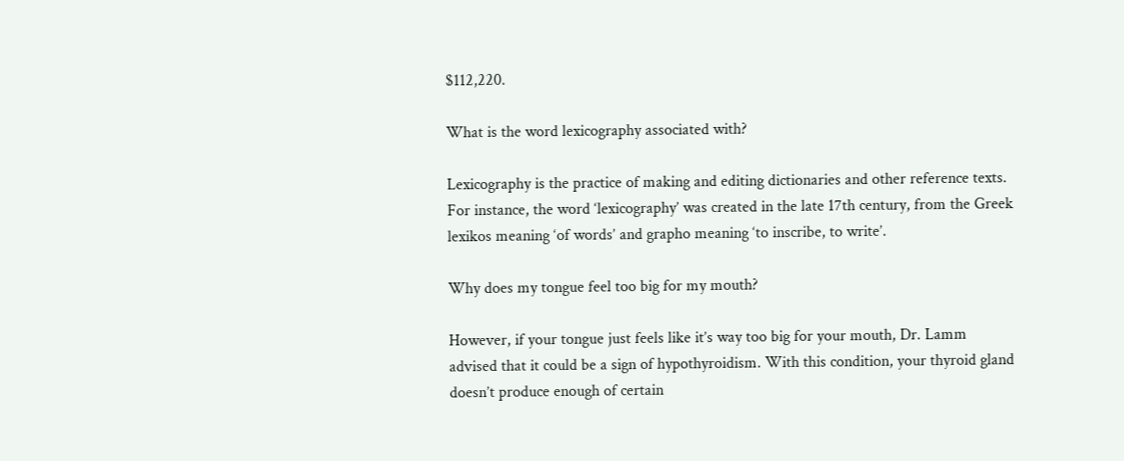$112,220.

What is the word lexicography associated with?

Lexicography is the practice of making and editing dictionaries and other reference texts. For instance, the word ‘lexicography’ was created in the late 17th century, from the Greek lexikos meaning ‘of words’ and grapho meaning ‘to inscribe, to write’.

Why does my tongue feel too big for my mouth?

However, if your tongue just feels like it’s way too big for your mouth, Dr. Lamm advised that it could be a sign of hypothyroidism. With this condition, your thyroid gland doesn’t produce enough of certain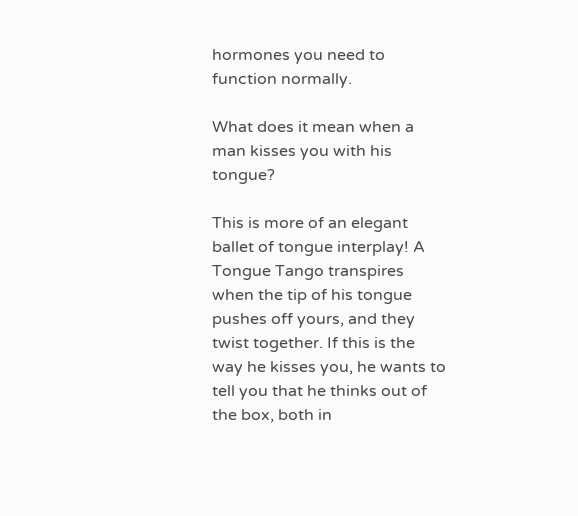hormones you need to function normally.

What does it mean when a man kisses you with his tongue?

This is more of an elegant ballet of tongue interplay! A Tongue Tango transpires when the tip of his tongue pushes off yours, and they twist together. If this is the way he kisses you, he wants to tell you that he thinks out of the box, both in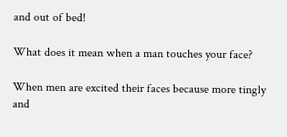and out of bed!

What does it mean when a man touches your face?

When men are excited their faces because more tingly and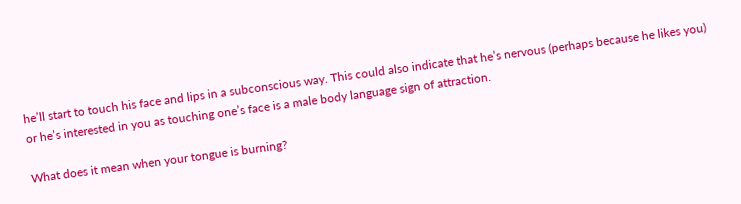he’ll start to touch his face and lips in a subconscious way. This could also indicate that he’s nervous (perhaps because he likes you) or he’s interested in you as touching one’s face is a male body language sign of attraction.

What does it mean when your tongue is burning?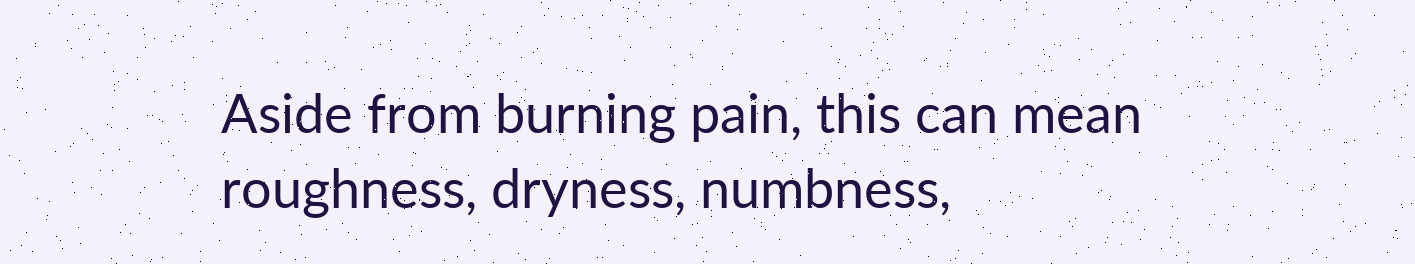Aside from burning pain, this can mean roughness, dryness, numbness,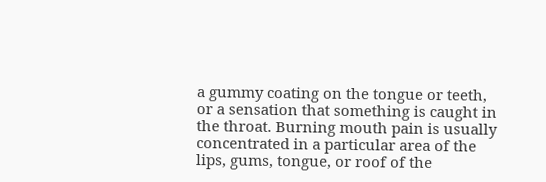a gummy coating on the tongue or teeth, or a sensation that something is caught in the throat. Burning mouth pain is usually concentrated in a particular area of the lips, gums, tongue, or roof of the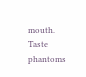mouth. Taste phantoms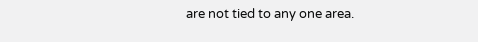are not tied to any one area.